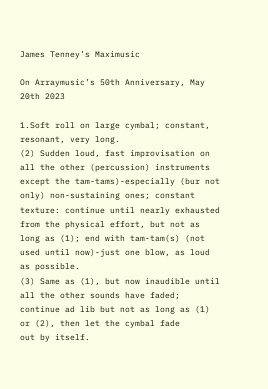James Tenney’s Maximusic

On Arraymusic’s 50th Anniversary, May 20th 2023

1.Soft roll on large cymbal; constant,
resonant, very long.
(2) Sudden loud, fast improvisation on all the other (percussion) instruments except the tam-tams)-especially (bur not only) non-sustaining ones; constant texture: continue until nearly exhausted from the physical effort, but not as long as (1); end with tam-tam(s) (not used until now)-just one blow, as loud as possible.
(3) Same as (1), but now inaudible until all the other sounds have faded;
continue ad lib but not as long as (1) or (2), then let the cymbal fade
out by itself.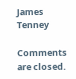James Tenney

Comments are closed.